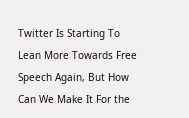Twitter Is Starting To Lean More Towards Free Speech Again, But How Can We Make It For the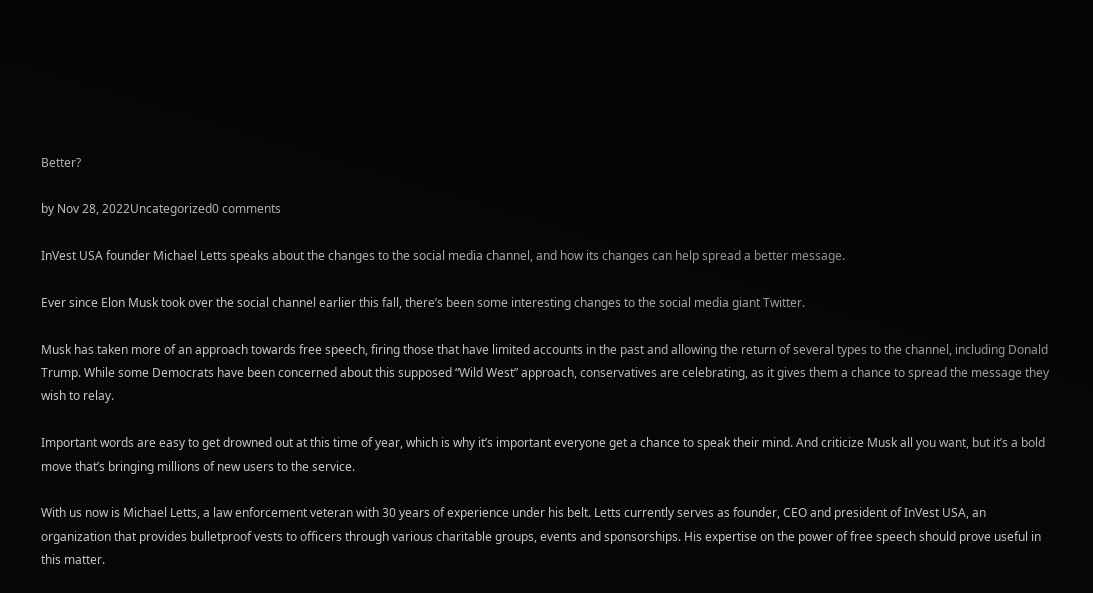Better?

by Nov 28, 2022Uncategorized0 comments

InVest USA founder Michael Letts speaks about the changes to the social media channel, and how its changes can help spread a better message.

Ever since Elon Musk took over the social channel earlier this fall, there’s been some interesting changes to the social media giant Twitter.

Musk has taken more of an approach towards free speech, firing those that have limited accounts in the past and allowing the return of several types to the channel, including Donald Trump. While some Democrats have been concerned about this supposed “Wild West” approach, conservatives are celebrating, as it gives them a chance to spread the message they wish to relay.

Important words are easy to get drowned out at this time of year, which is why it’s important everyone get a chance to speak their mind. And criticize Musk all you want, but it’s a bold move that’s bringing millions of new users to the service.

With us now is Michael Letts, a law enforcement veteran with 30 years of experience under his belt. Letts currently serves as founder, CEO and president of InVest USA, an organization that provides bulletproof vests to officers through various charitable groups, events and sponsorships. His expertise on the power of free speech should prove useful in this matter.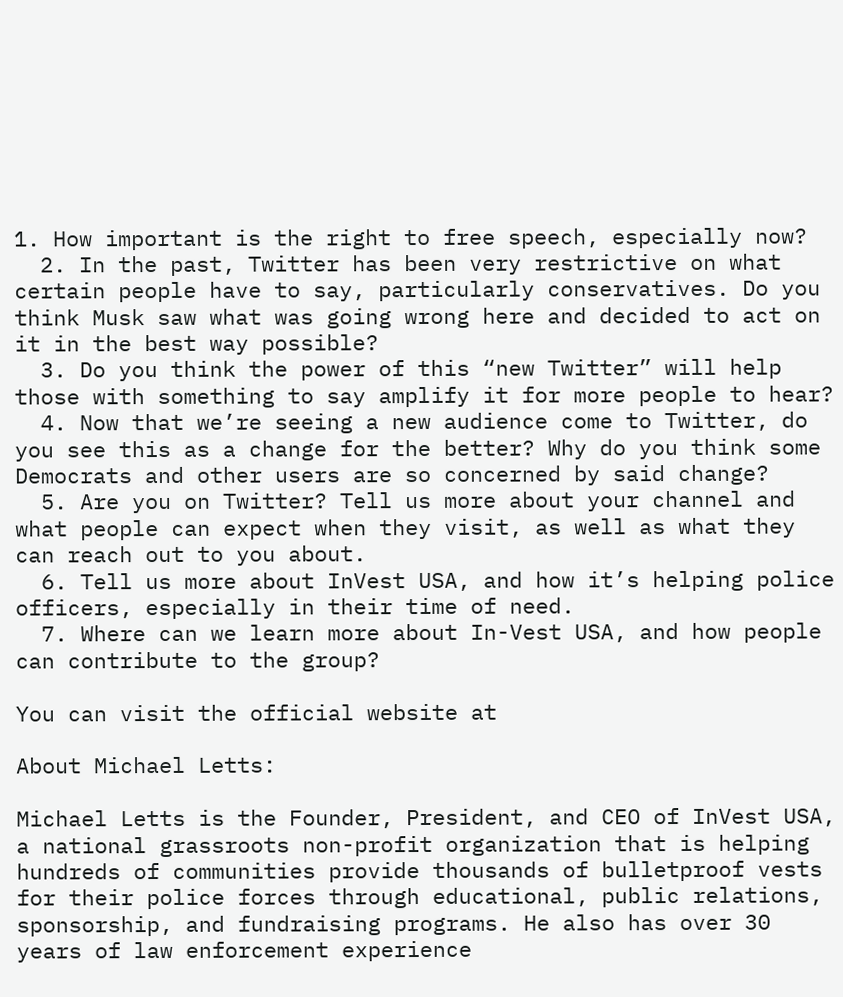1. How important is the right to free speech, especially now?
  2. In the past, Twitter has been very restrictive on what certain people have to say, particularly conservatives. Do you think Musk saw what was going wrong here and decided to act on it in the best way possible?
  3. Do you think the power of this “new Twitter” will help those with something to say amplify it for more people to hear?
  4. Now that we’re seeing a new audience come to Twitter, do you see this as a change for the better? Why do you think some Democrats and other users are so concerned by said change?
  5. Are you on Twitter? Tell us more about your channel and what people can expect when they visit, as well as what they can reach out to you about.
  6. Tell us more about InVest USA, and how it’s helping police officers, especially in their time of need.
  7. Where can we learn more about In-Vest USA, and how people can contribute to the group?

You can visit the official website at

About Michael Letts:

Michael Letts is the Founder, President, and CEO of InVest USA, a national grassroots non-profit organization that is helping hundreds of communities provide thousands of bulletproof vests for their police forces through educational, public relations, sponsorship, and fundraising programs. He also has over 30 years of law enforcement experience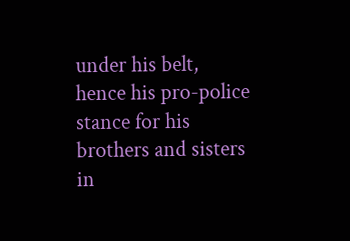under his belt, hence his pro-police stance for his brothers and sisters in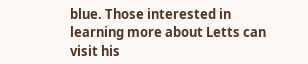blue. Those interested in learning more about Letts can visit his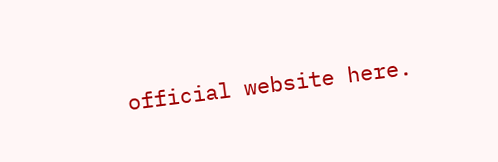official website here.